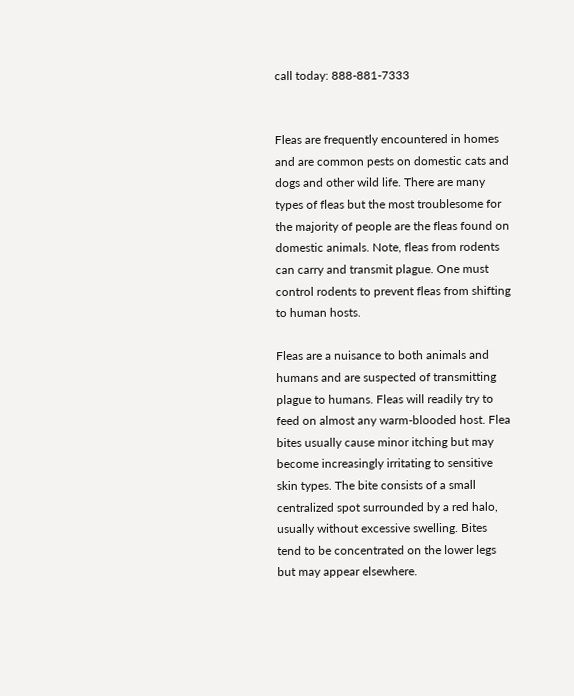call today: 888-881-7333


Fleas are frequently encountered in homes and are common pests on domestic cats and dogs and other wild life. There are many types of fleas but the most troublesome for the majority of people are the fleas found on domestic animals. Note, fleas from rodents can carry and transmit plague. One must control rodents to prevent fleas from shifting to human hosts.

Fleas are a nuisance to both animals and humans and are suspected of transmitting plague to humans. Fleas will readily try to feed on almost any warm-blooded host. Flea bites usually cause minor itching but may become increasingly irritating to sensitive skin types. The bite consists of a small centralized spot surrounded by a red halo, usually without excessive swelling. Bites tend to be concentrated on the lower legs but may appear elsewhere.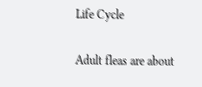Life Cycle

Adult fleas are about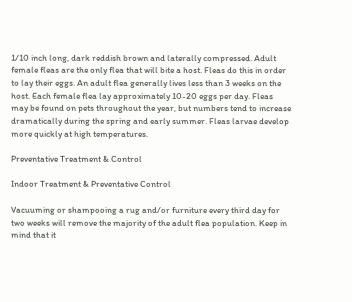1/10 inch long, dark reddish brown and laterally compressed. Adult female fleas are the only flea that will bite a host. Fleas do this in order to lay their eggs. An adult flea generally lives less than 3 weeks on the host. Each female flea lay approximately 10-20 eggs per day. Fleas may be found on pets throughout the year, but numbers tend to increase dramatically during the spring and early summer. Fleas larvae develop more quickly at high temperatures.

Preventative Treatment & Control

Indoor Treatment & Preventative Control

Vacuuming or shampooing a rug and/or furniture every third day for two weeks will remove the majority of the adult flea population. Keep in mind that it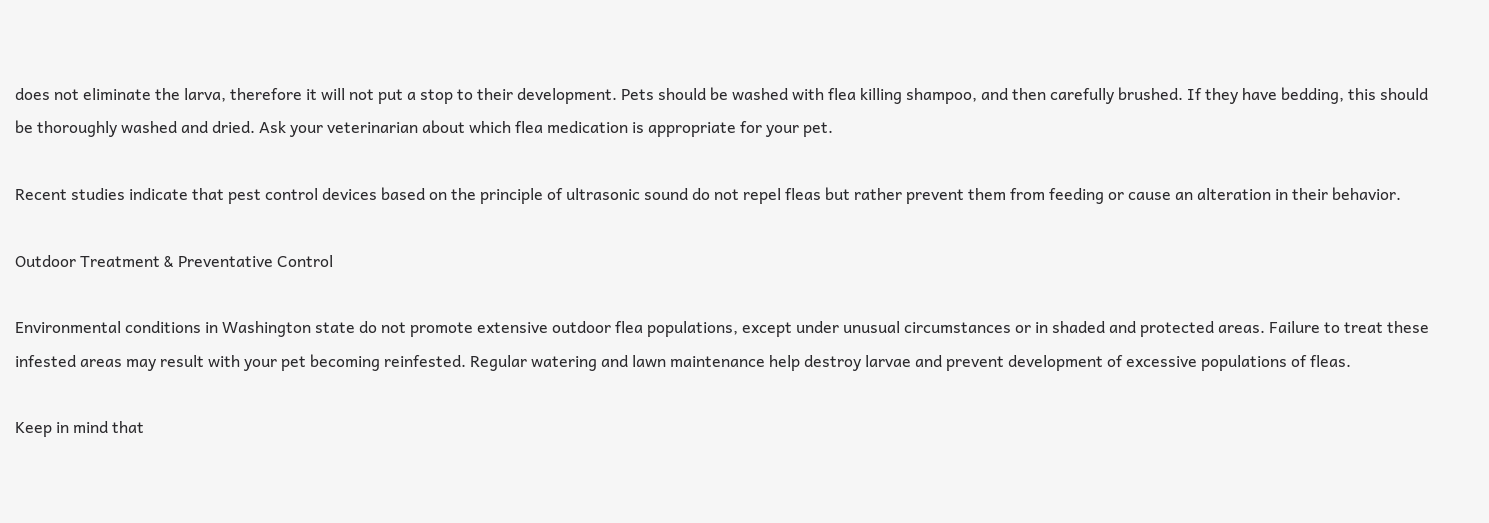does not eliminate the larva, therefore it will not put a stop to their development. Pets should be washed with flea killing shampoo, and then carefully brushed. If they have bedding, this should be thoroughly washed and dried. Ask your veterinarian about which flea medication is appropriate for your pet.

Recent studies indicate that pest control devices based on the principle of ultrasonic sound do not repel fleas but rather prevent them from feeding or cause an alteration in their behavior.

Outdoor Treatment & Preventative Control

Environmental conditions in Washington state do not promote extensive outdoor flea populations, except under unusual circumstances or in shaded and protected areas. Failure to treat these infested areas may result with your pet becoming reinfested. Regular watering and lawn maintenance help destroy larvae and prevent development of excessive populations of fleas.

Keep in mind that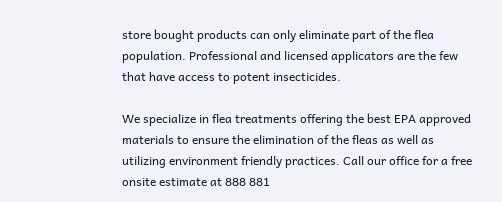store bought products can only eliminate part of the flea population. Professional and licensed applicators are the few that have access to potent insecticides.

We specialize in flea treatments offering the best EPA approved materials to ensure the elimination of the fleas as well as utilizing environment friendly practices. Call our office for a free onsite estimate at 888 881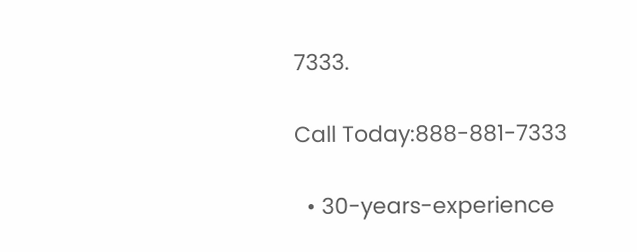7333.

Call Today:888-881-7333

  • 30-years-experience